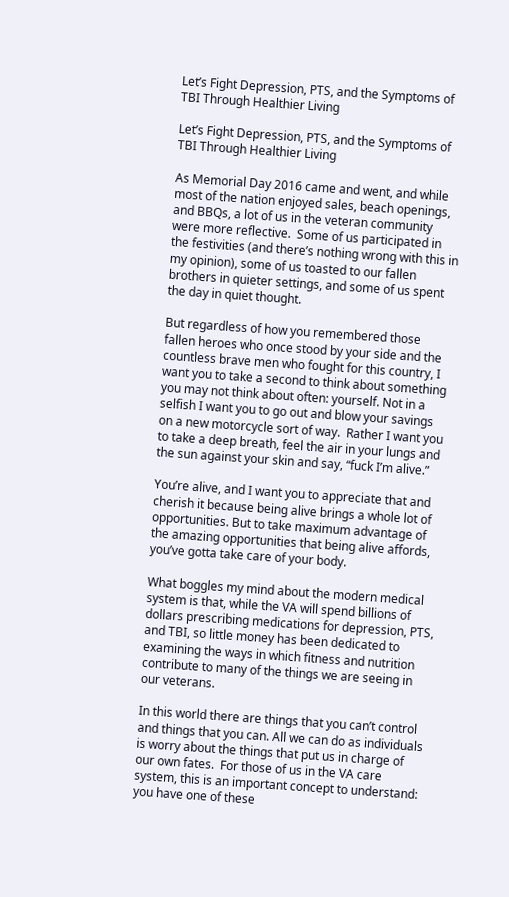Let’s Fight Depression, PTS, and the Symptoms of TBI Through Healthier Living

Let’s Fight Depression, PTS, and the Symptoms of TBI Through Healthier Living

As Memorial Day 2016 came and went, and while most of the nation enjoyed sales, beach openings, and BBQs, a lot of us in the veteran community were more reflective.  Some of us participated in the festivities (and there’s nothing wrong with this in my opinion), some of us toasted to our fallen brothers in quieter settings, and some of us spent the day in quiet thought.

But regardless of how you remembered those fallen heroes who once stood by your side and the countless brave men who fought for this country, I want you to take a second to think about something you may not think about often: yourself. Not in a selfish I want you to go out and blow your savings on a new motorcycle sort of way.  Rather I want you to take a deep breath, feel the air in your lungs and the sun against your skin and say, “fuck I’m alive.”

You’re alive, and I want you to appreciate that and cherish it because being alive brings a whole lot of opportunities. But to take maximum advantage of the amazing opportunities that being alive affords, you’ve gotta take care of your body.

What boggles my mind about the modern medical system is that, while the VA will spend billions of dollars prescribing medications for depression, PTS, and TBI, so little money has been dedicated to examining the ways in which fitness and nutrition contribute to many of the things we are seeing in our veterans.

In this world there are things that you can’t control and things that you can. All we can do as individuals is worry about the things that put us in charge of our own fates.  For those of us in the VA care system, this is an important concept to understand: you have one of these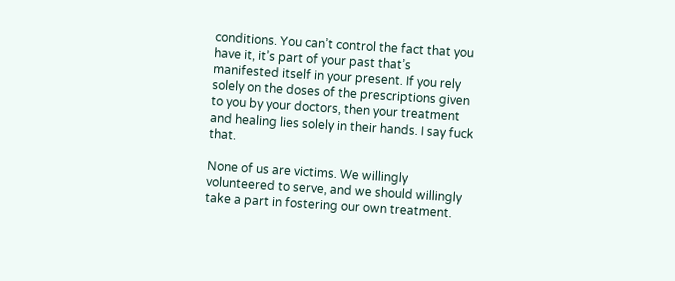conditions. You can’t control the fact that you have it, it’s part of your past that’s manifested itself in your present. If you rely solely on the doses of the prescriptions given to you by your doctors, then your treatment and healing lies solely in their hands. I say fuck that.

None of us are victims. We willingly volunteered to serve, and we should willingly take a part in fostering our own treatment.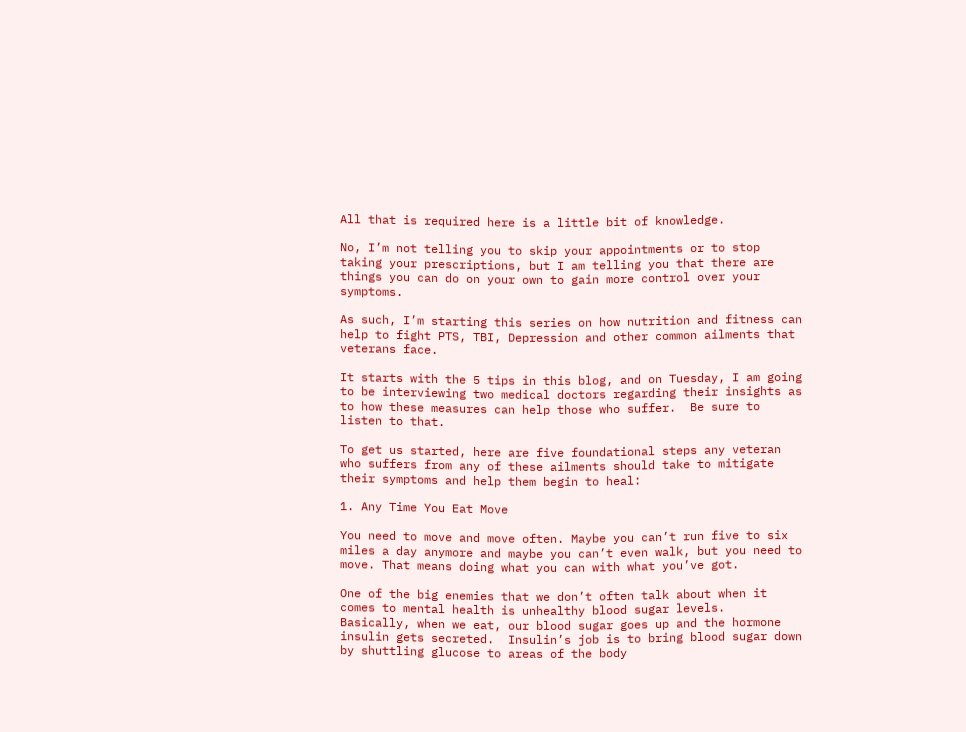All that is required here is a little bit of knowledge.

No, I’m not telling you to skip your appointments or to stop taking your prescriptions, but I am telling you that there are things you can do on your own to gain more control over your symptoms.

As such, I’m starting this series on how nutrition and fitness can help to fight PTS, TBI, Depression and other common ailments that veterans face.

It starts with the 5 tips in this blog, and on Tuesday, I am going to be interviewing two medical doctors regarding their insights as to how these measures can help those who suffer.  Be sure to listen to that.

To get us started, here are five foundational steps any veteran who suffers from any of these ailments should take to mitigate their symptoms and help them begin to heal:

1. Any Time You Eat Move

You need to move and move often. Maybe you can’t run five to six miles a day anymore and maybe you can’t even walk, but you need to move. That means doing what you can with what you’ve got.

One of the big enemies that we don’t often talk about when it comes to mental health is unhealthy blood sugar levels.  Basically, when we eat, our blood sugar goes up and the hormone insulin gets secreted.  Insulin’s job is to bring blood sugar down by shuttling glucose to areas of the body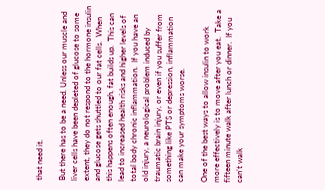that need it.

But there has to be a need. Unless our muscle and liver cells have been depleted of glucose to some extent, they do not respond to the hormone insulin and glucose gets shuttled to our fat cells.  When this happens often enough, fat builds up.  This can lead to increased health risks and higher levels of total body chronic inflammation.  If you have an old injury, a neurological problem induced by traumatic brain injury, or even if you suffer from something like PTS or depression, inflammation can make your symptoms worse.

One of the best ways to allow insulin to work more effectively is to move after you eat.  Take a fifteen minute walk after lunch or dinner.  If you can’t walk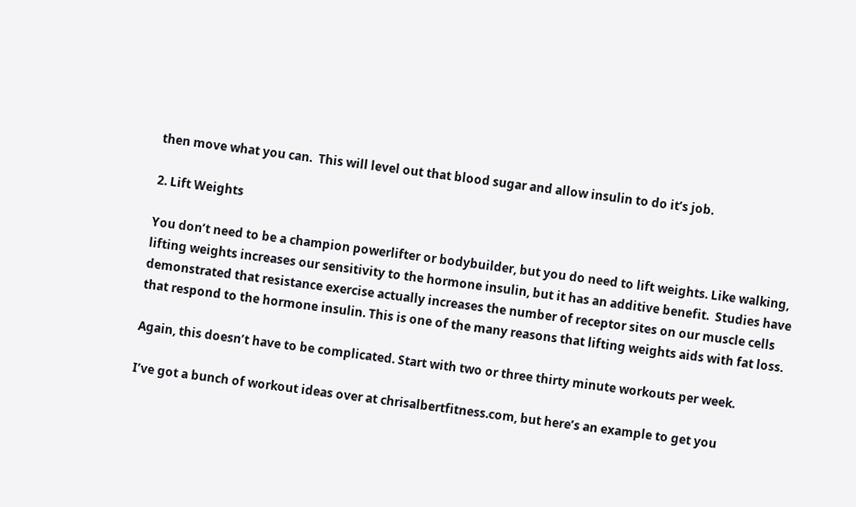then move what you can.  This will level out that blood sugar and allow insulin to do it’s job.

2. Lift Weights

You don’t need to be a champion powerlifter or bodybuilder, but you do need to lift weights. Like walking, lifting weights increases our sensitivity to the hormone insulin, but it has an additive benefit.  Studies have demonstrated that resistance exercise actually increases the number of receptor sites on our muscle cells that respond to the hormone insulin. This is one of the many reasons that lifting weights aids with fat loss.

Again, this doesn’t have to be complicated. Start with two or three thirty minute workouts per week.

I’ve got a bunch of workout ideas over at chrisalbertfitness.com, but here’s an example to get you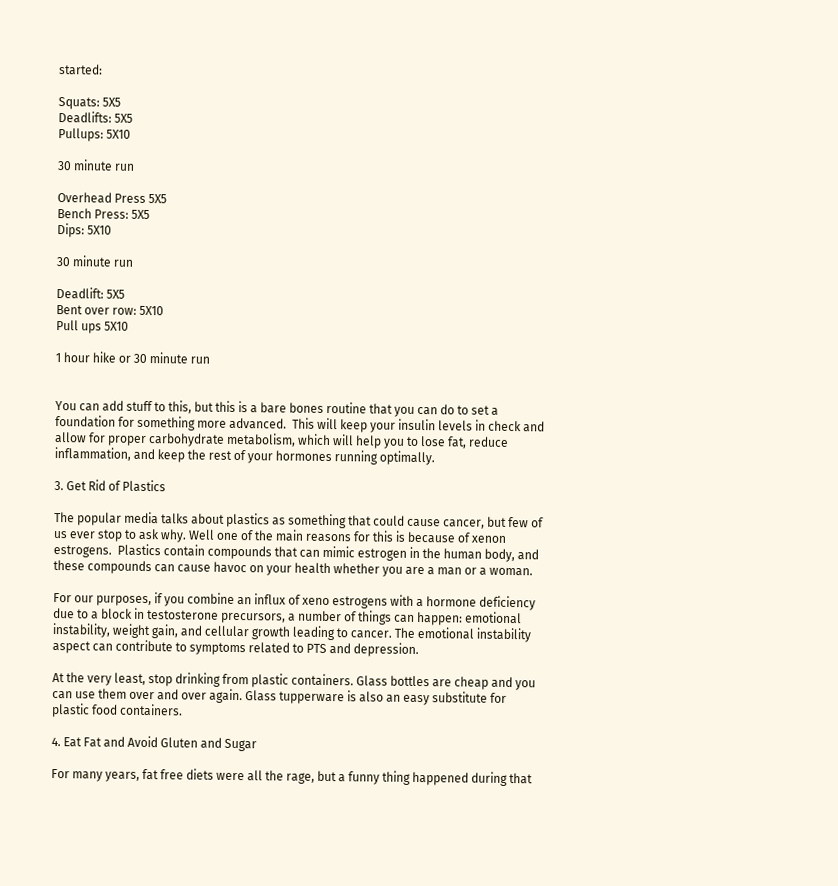started:

Squats: 5X5
Deadlifts: 5X5
Pullups: 5X10

30 minute run

Overhead Press 5X5
Bench Press: 5X5
Dips: 5X10

30 minute run

Deadlift: 5X5
Bent over row: 5X10
Pull ups 5X10

1 hour hike or 30 minute run


You can add stuff to this, but this is a bare bones routine that you can do to set a foundation for something more advanced.  This will keep your insulin levels in check and allow for proper carbohydrate metabolism, which will help you to lose fat, reduce inflammation, and keep the rest of your hormones running optimally.

3. Get Rid of Plastics

The popular media talks about plastics as something that could cause cancer, but few of us ever stop to ask why. Well one of the main reasons for this is because of xenon estrogens.  Plastics contain compounds that can mimic estrogen in the human body, and these compounds can cause havoc on your health whether you are a man or a woman.

For our purposes, if you combine an influx of xeno estrogens with a hormone deficiency due to a block in testosterone precursors, a number of things can happen: emotional instability, weight gain, and cellular growth leading to cancer. The emotional instability aspect can contribute to symptoms related to PTS and depression.

At the very least, stop drinking from plastic containers. Glass bottles are cheap and you can use them over and over again. Glass tupperware is also an easy substitute for plastic food containers.

4. Eat Fat and Avoid Gluten and Sugar

For many years, fat free diets were all the rage, but a funny thing happened during that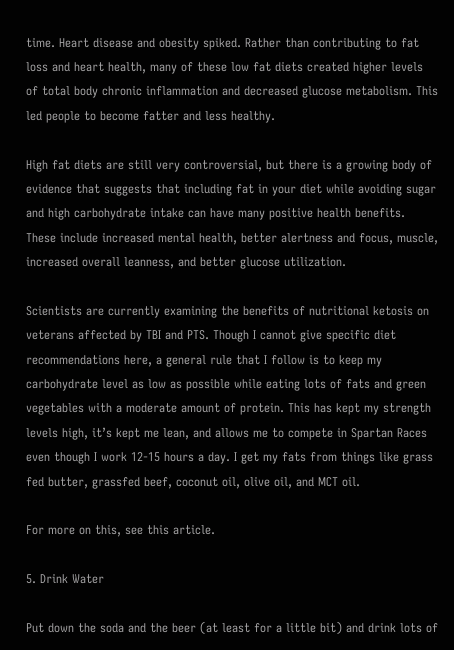time. Heart disease and obesity spiked. Rather than contributing to fat loss and heart health, many of these low fat diets created higher levels of total body chronic inflammation and decreased glucose metabolism. This led people to become fatter and less healthy.

High fat diets are still very controversial, but there is a growing body of evidence that suggests that including fat in your diet while avoiding sugar and high carbohydrate intake can have many positive health benefits.  These include increased mental health, better alertness and focus, muscle, increased overall leanness, and better glucose utilization.

Scientists are currently examining the benefits of nutritional ketosis on veterans affected by TBI and PTS. Though I cannot give specific diet recommendations here, a general rule that I follow is to keep my carbohydrate level as low as possible while eating lots of fats and green vegetables with a moderate amount of protein. This has kept my strength levels high, it’s kept me lean, and allows me to compete in Spartan Races even though I work 12-15 hours a day. I get my fats from things like grass fed butter, grassfed beef, coconut oil, olive oil, and MCT oil.

For more on this, see this article.

5. Drink Water

Put down the soda and the beer (at least for a little bit) and drink lots of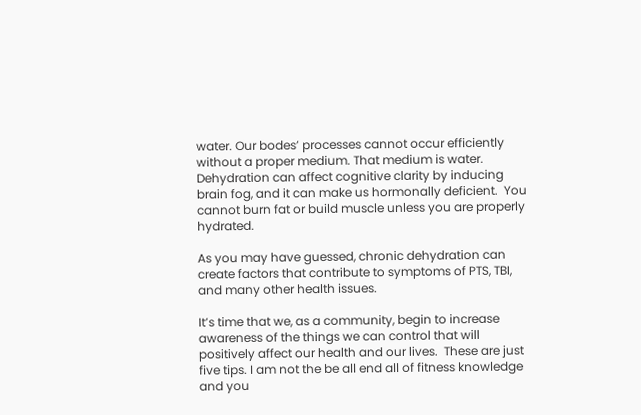water. Our bodes’ processes cannot occur efficiently without a proper medium. That medium is water. Dehydration can affect cognitive clarity by inducing brain fog, and it can make us hormonally deficient.  You cannot burn fat or build muscle unless you are properly hydrated.

As you may have guessed, chronic dehydration can create factors that contribute to symptoms of PTS, TBI, and many other health issues.

It’s time that we, as a community, begin to increase awareness of the things we can control that will positively affect our health and our lives.  These are just five tips. I am not the be all end all of fitness knowledge and you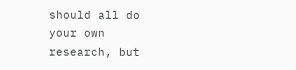should all do your own research, but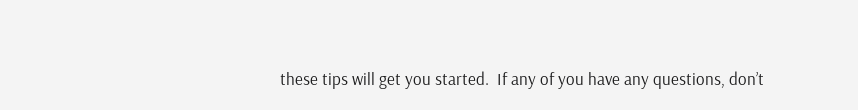these tips will get you started.  If any of you have any questions, don’t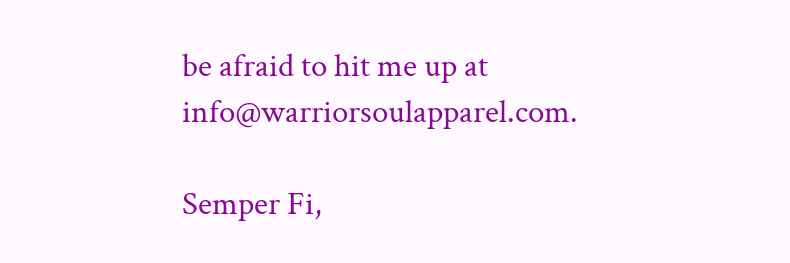be afraid to hit me up at info@warriorsoulapparel.com.

Semper Fi,